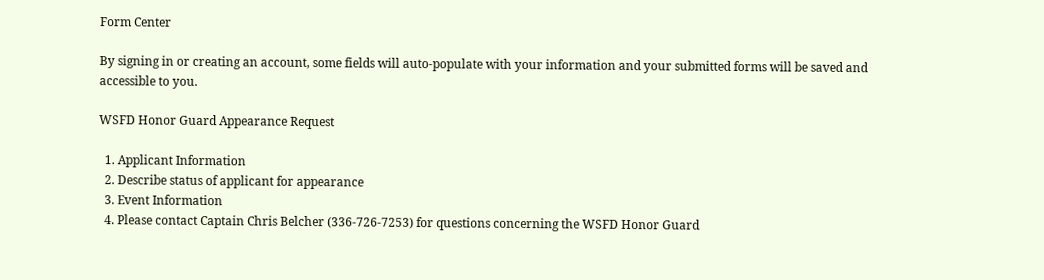Form Center

By signing in or creating an account, some fields will auto-populate with your information and your submitted forms will be saved and accessible to you.

WSFD Honor Guard Appearance Request

  1. Applicant Information
  2. Describe status of applicant for appearance
  3. Event Information
  4. Please contact Captain Chris Belcher (336-726-7253) for questions concerning the WSFD Honor Guard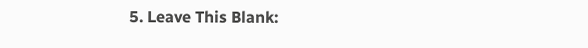5. Leave This Blank: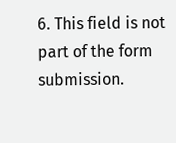6. This field is not part of the form submission.